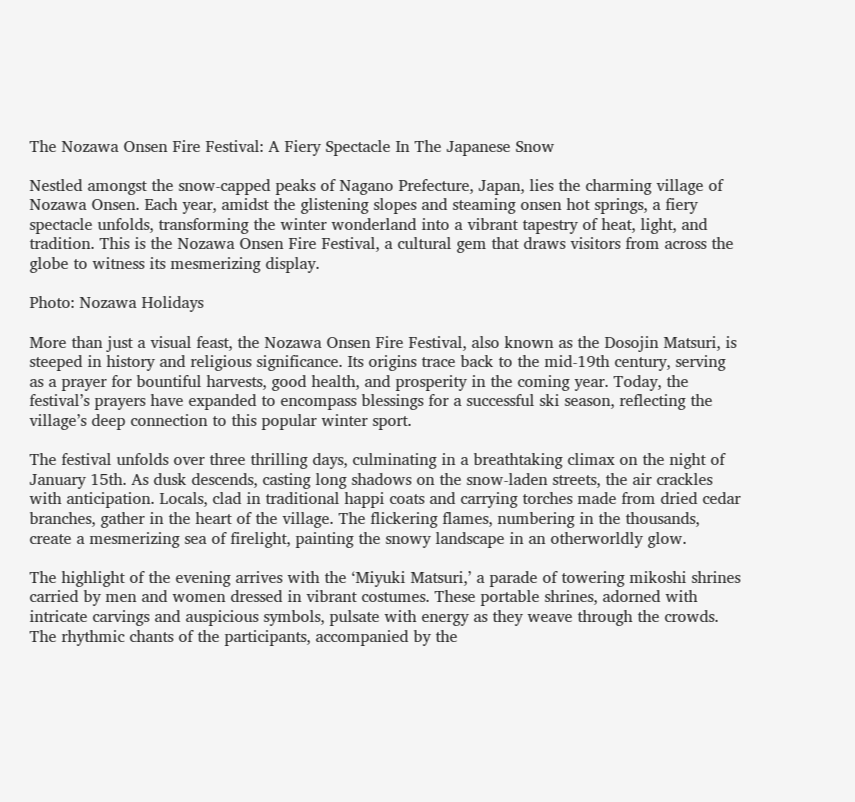The Nozawa Onsen Fire Festival: A Fiery Spectacle In The Japanese Snow

Nestled amongst the snow-capped peaks of Nagano Prefecture, Japan, lies the charming village of Nozawa Onsen. Each year, amidst the glistening slopes and steaming onsen hot springs, a fiery spectacle unfolds, transforming the winter wonderland into a vibrant tapestry of heat, light, and tradition. This is the Nozawa Onsen Fire Festival, a cultural gem that draws visitors from across the globe to witness its mesmerizing display.

Photo: Nozawa Holidays

More than just a visual feast, the Nozawa Onsen Fire Festival, also known as the Dosojin Matsuri, is steeped in history and religious significance. Its origins trace back to the mid-19th century, serving as a prayer for bountiful harvests, good health, and prosperity in the coming year. Today, the festival’s prayers have expanded to encompass blessings for a successful ski season, reflecting the village’s deep connection to this popular winter sport.

The festival unfolds over three thrilling days, culminating in a breathtaking climax on the night of January 15th. As dusk descends, casting long shadows on the snow-laden streets, the air crackles with anticipation. Locals, clad in traditional happi coats and carrying torches made from dried cedar branches, gather in the heart of the village. The flickering flames, numbering in the thousands, create a mesmerizing sea of firelight, painting the snowy landscape in an otherworldly glow.

The highlight of the evening arrives with the ‘Miyuki Matsuri,’ a parade of towering mikoshi shrines carried by men and women dressed in vibrant costumes. These portable shrines, adorned with intricate carvings and auspicious symbols, pulsate with energy as they weave through the crowds. The rhythmic chants of the participants, accompanied by the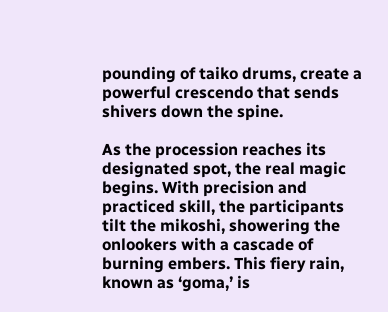pounding of taiko drums, create a powerful crescendo that sends shivers down the spine.

As the procession reaches its designated spot, the real magic begins. With precision and practiced skill, the participants tilt the mikoshi, showering the onlookers with a cascade of burning embers. This fiery rain, known as ‘goma,’ is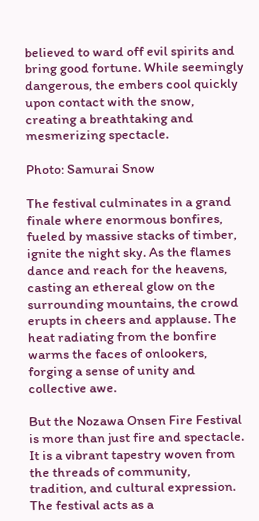believed to ward off evil spirits and bring good fortune. While seemingly dangerous, the embers cool quickly upon contact with the snow, creating a breathtaking and mesmerizing spectacle.

Photo: Samurai Snow

The festival culminates in a grand finale where enormous bonfires, fueled by massive stacks of timber, ignite the night sky. As the flames dance and reach for the heavens, casting an ethereal glow on the surrounding mountains, the crowd erupts in cheers and applause. The heat radiating from the bonfire warms the faces of onlookers, forging a sense of unity and collective awe.

But the Nozawa Onsen Fire Festival is more than just fire and spectacle. It is a vibrant tapestry woven from the threads of community, tradition, and cultural expression. The festival acts as a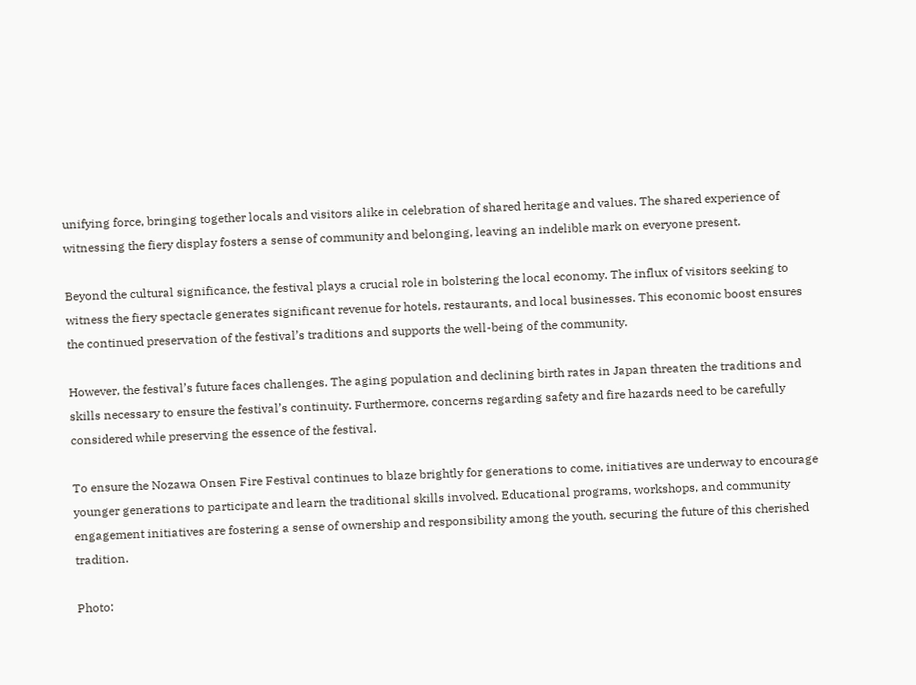unifying force, bringing together locals and visitors alike in celebration of shared heritage and values. The shared experience of witnessing the fiery display fosters a sense of community and belonging, leaving an indelible mark on everyone present.

Beyond the cultural significance, the festival plays a crucial role in bolstering the local economy. The influx of visitors seeking to witness the fiery spectacle generates significant revenue for hotels, restaurants, and local businesses. This economic boost ensures the continued preservation of the festival’s traditions and supports the well-being of the community.

However, the festival’s future faces challenges. The aging population and declining birth rates in Japan threaten the traditions and skills necessary to ensure the festival’s continuity. Furthermore, concerns regarding safety and fire hazards need to be carefully considered while preserving the essence of the festival.

To ensure the Nozawa Onsen Fire Festival continues to blaze brightly for generations to come, initiatives are underway to encourage younger generations to participate and learn the traditional skills involved. Educational programs, workshops, and community engagement initiatives are fostering a sense of ownership and responsibility among the youth, securing the future of this cherished tradition.

Photo: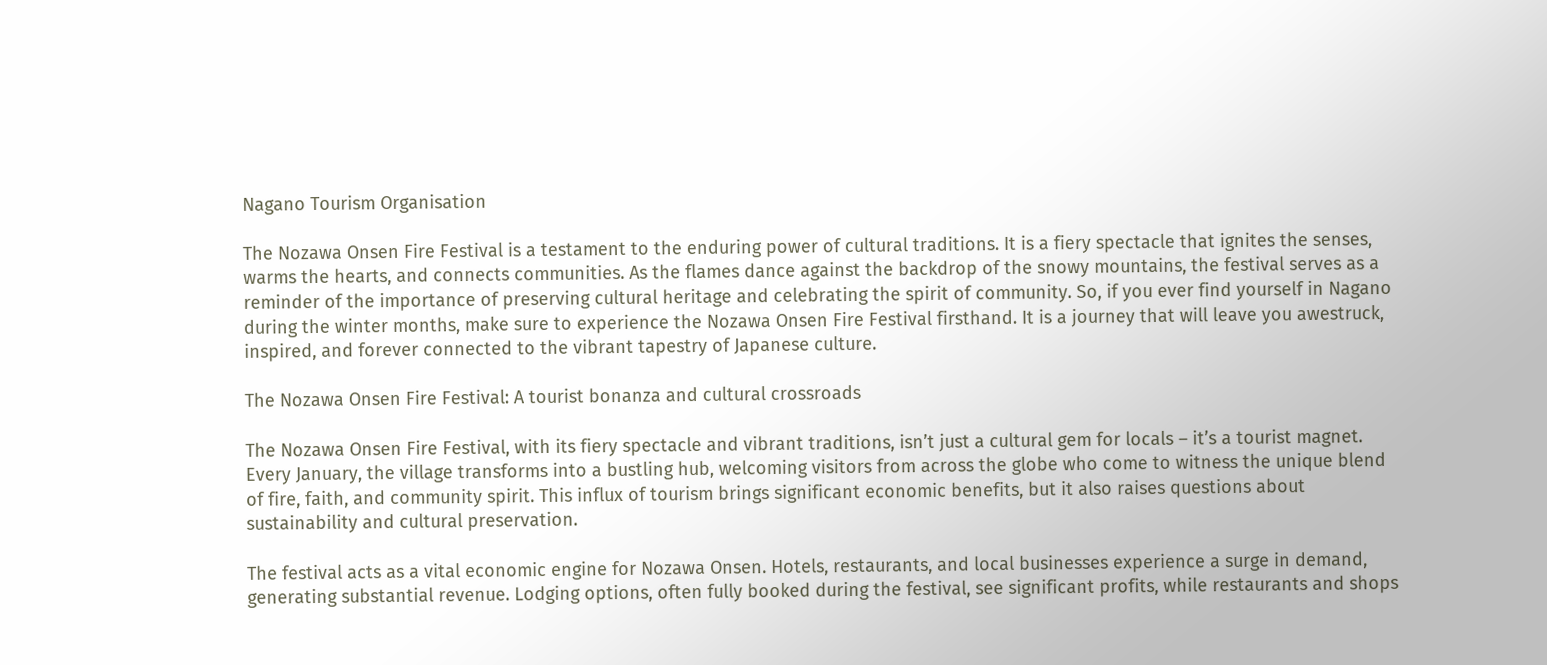Nagano Tourism Organisation

The Nozawa Onsen Fire Festival is a testament to the enduring power of cultural traditions. It is a fiery spectacle that ignites the senses, warms the hearts, and connects communities. As the flames dance against the backdrop of the snowy mountains, the festival serves as a reminder of the importance of preserving cultural heritage and celebrating the spirit of community. So, if you ever find yourself in Nagano during the winter months, make sure to experience the Nozawa Onsen Fire Festival firsthand. It is a journey that will leave you awestruck, inspired, and forever connected to the vibrant tapestry of Japanese culture.

The Nozawa Onsen Fire Festival: A tourist bonanza and cultural crossroads

The Nozawa Onsen Fire Festival, with its fiery spectacle and vibrant traditions, isn’t just a cultural gem for locals – it’s a tourist magnet. Every January, the village transforms into a bustling hub, welcoming visitors from across the globe who come to witness the unique blend of fire, faith, and community spirit. This influx of tourism brings significant economic benefits, but it also raises questions about sustainability and cultural preservation.

The festival acts as a vital economic engine for Nozawa Onsen. Hotels, restaurants, and local businesses experience a surge in demand, generating substantial revenue. Lodging options, often fully booked during the festival, see significant profits, while restaurants and shops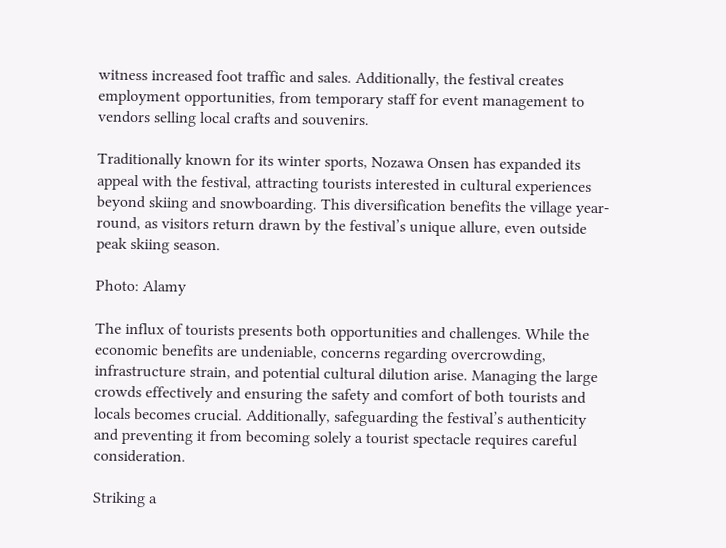witness increased foot traffic and sales. Additionally, the festival creates employment opportunities, from temporary staff for event management to vendors selling local crafts and souvenirs.

Traditionally known for its winter sports, Nozawa Onsen has expanded its appeal with the festival, attracting tourists interested in cultural experiences beyond skiing and snowboarding. This diversification benefits the village year-round, as visitors return drawn by the festival’s unique allure, even outside peak skiing season.

Photo: Alamy

The influx of tourists presents both opportunities and challenges. While the economic benefits are undeniable, concerns regarding overcrowding, infrastructure strain, and potential cultural dilution arise. Managing the large crowds effectively and ensuring the safety and comfort of both tourists and locals becomes crucial. Additionally, safeguarding the festival’s authenticity and preventing it from becoming solely a tourist spectacle requires careful consideration.

Striking a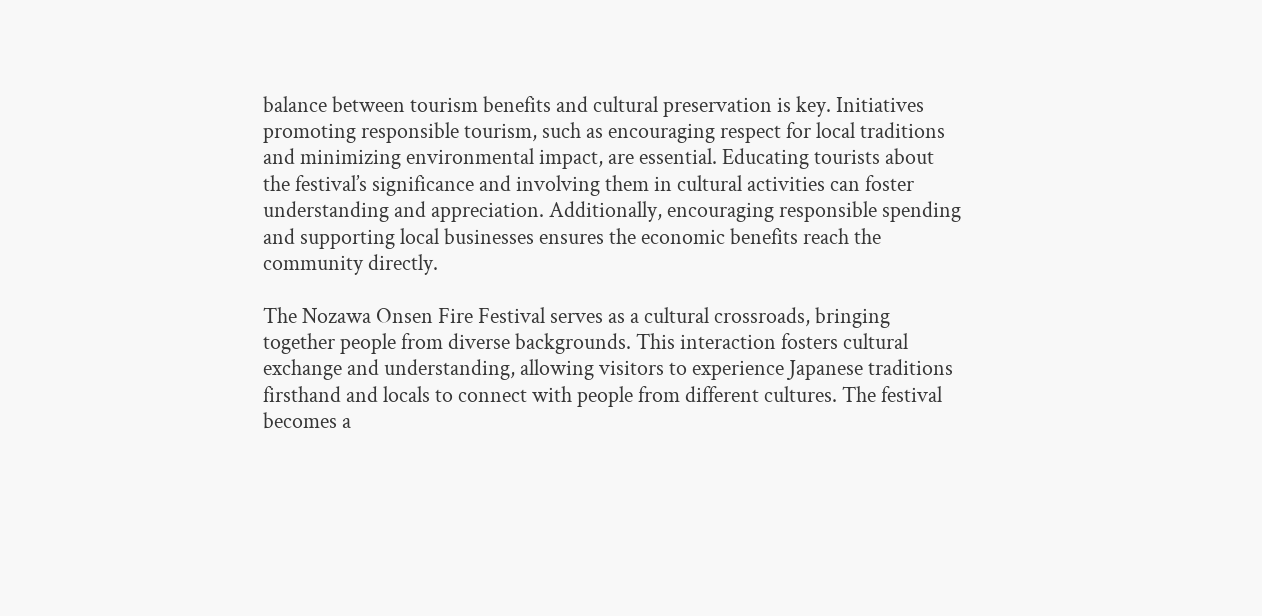balance between tourism benefits and cultural preservation is key. Initiatives promoting responsible tourism, such as encouraging respect for local traditions and minimizing environmental impact, are essential. Educating tourists about the festival’s significance and involving them in cultural activities can foster understanding and appreciation. Additionally, encouraging responsible spending and supporting local businesses ensures the economic benefits reach the community directly.

The Nozawa Onsen Fire Festival serves as a cultural crossroads, bringing together people from diverse backgrounds. This interaction fosters cultural exchange and understanding, allowing visitors to experience Japanese traditions firsthand and locals to connect with people from different cultures. The festival becomes a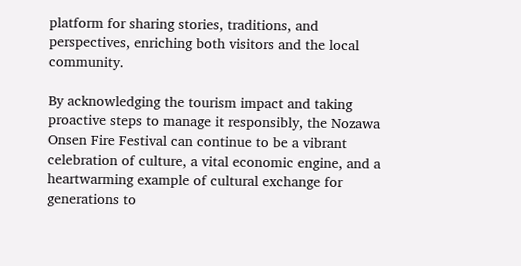platform for sharing stories, traditions, and perspectives, enriching both visitors and the local community.

By acknowledging the tourism impact and taking proactive steps to manage it responsibly, the Nozawa Onsen Fire Festival can continue to be a vibrant celebration of culture, a vital economic engine, and a heartwarming example of cultural exchange for generations to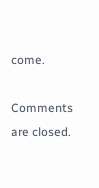come.

Comments are closed.